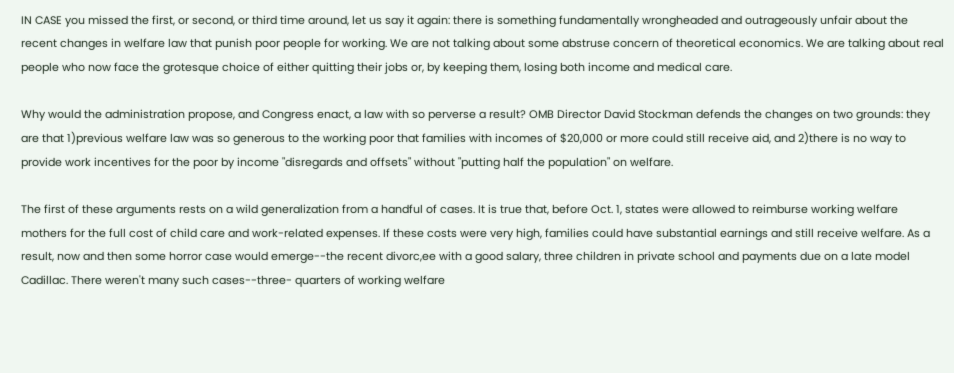IN CASE you missed the first, or second, or third time around, let us say it again: there is something fundamentally wrongheaded and outrageously unfair about the recent changes in welfare law that punish poor people for working. We are not talking about some abstruse concern of theoretical economics. We are talking about real people who now face the grotesque choice of either quitting their jobs or, by keeping them, losing both income and medical care.

Why would the administration propose, and Congress enact, a law with so perverse a result? OMB Director David Stockman defends the changes on two grounds: they are that 1)previous welfare law was so generous to the working poor that families with incomes of $20,000 or more could still receive aid, and 2)there is no way to provide work incentives for the poor by income "disregards and offsets" without "putting half the population" on welfare.

The first of these arguments rests on a wild generalization from a handful of cases. It is true that, before Oct. 1, states were allowed to reimburse working welfare mothers for the full cost of child care and work-related expenses. If these costs were very high, families could have substantial earnings and still receive welfare. As a result, now and then some horror case would emerge--the recent divorc,ee with a good salary, three children in private school and payments due on a late model Cadillac. There weren't many such cases--three- quarters of working welfare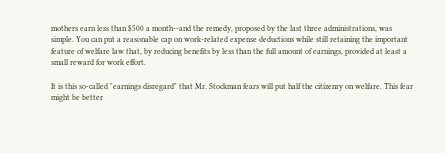mothers earn less than $500 a month--and the remedy, proposed by the last three administrations, was simple. You can put a reasonable cap on work-related expense deductions while still retaining the important feature of welfare law that, by reducing benefits by less than the full amount of earnings, provided at least a small reward for work effort.

It is this so-called "earnings disregard" that Mr. Stockman fears will put half the citizenry on welfare. This fear might be better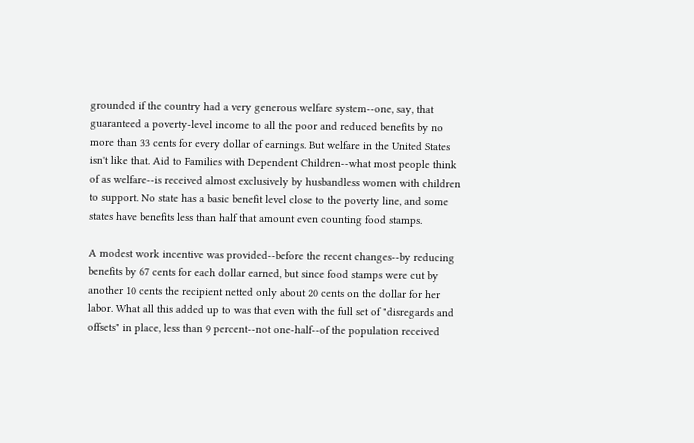grounded if the country had a very generous welfare system--one, say, that guaranteed a poverty-level income to all the poor and reduced benefits by no more than 33 cents for every dollar of earnings. But welfare in the United States isn't like that. Aid to Families with Dependent Children--what most people think of as welfare--is received almost exclusively by husbandless women with children to support. No state has a basic benefit level close to the poverty line, and some states have benefits less than half that amount even counting food stamps.

A modest work incentive was provided--before the recent changes--by reducing benefits by 67 cents for each dollar earned, but since food stamps were cut by another 10 cents the recipient netted only about 20 cents on the dollar for her labor. What all this added up to was that even with the full set of "disregards and offsets" in place, less than 9 percent--not one-half--of the population received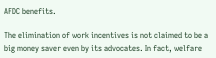AFDC benefits.

The elimination of work incentives is not claimed to be a big money saver even by its advocates. In fact, welfare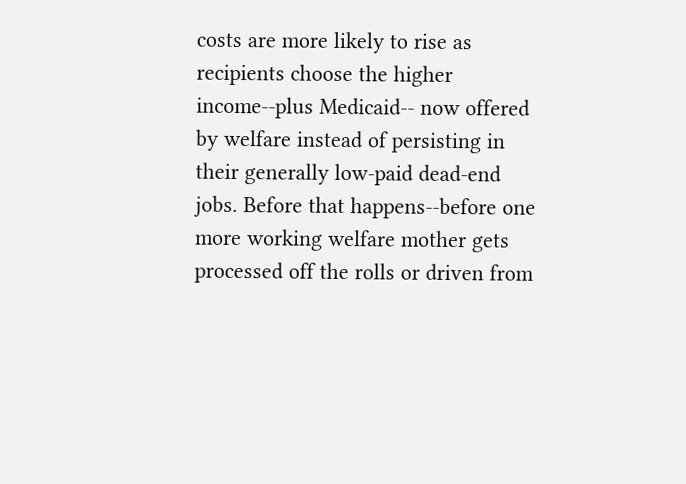costs are more likely to rise as recipients choose the higher income--plus Medicaid-- now offered by welfare instead of persisting in their generally low-paid dead-end jobs. Before that happens--before one more working welfare mother gets processed off the rolls or driven from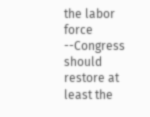the labor force --Congress should restore at least the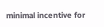minimal incentive for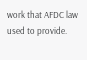work that AFDC law used to provide.